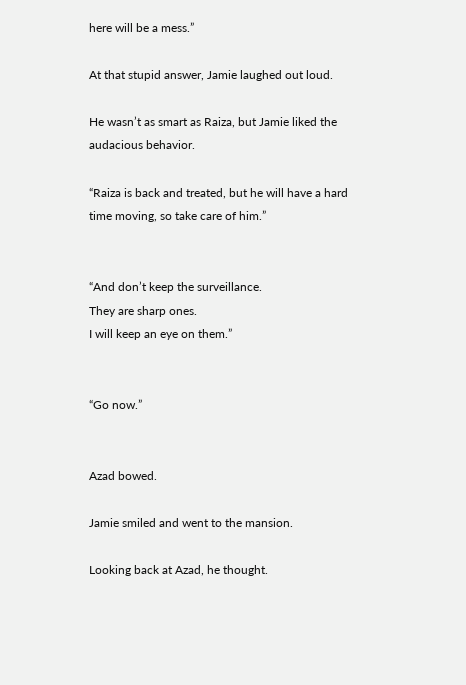here will be a mess.”

At that stupid answer, Jamie laughed out loud.

He wasn’t as smart as Raiza, but Jamie liked the audacious behavior.

“Raiza is back and treated, but he will have a hard time moving, so take care of him.”


“And don’t keep the surveillance.
They are sharp ones.
I will keep an eye on them.”


“Go now.”


Azad bowed.

Jamie smiled and went to the mansion.

Looking back at Azad, he thought.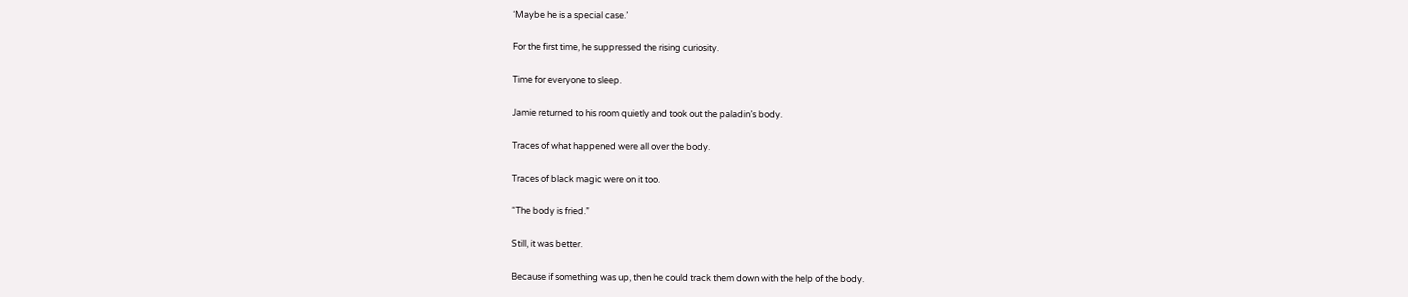‘Maybe he is a special case.’

For the first time, he suppressed the rising curiosity.

Time for everyone to sleep.

Jamie returned to his room quietly and took out the paladin’s body.

Traces of what happened were all over the body.

Traces of black magic were on it too.

“The body is fried.”

Still, it was better.

Because if something was up, then he could track them down with the help of the body.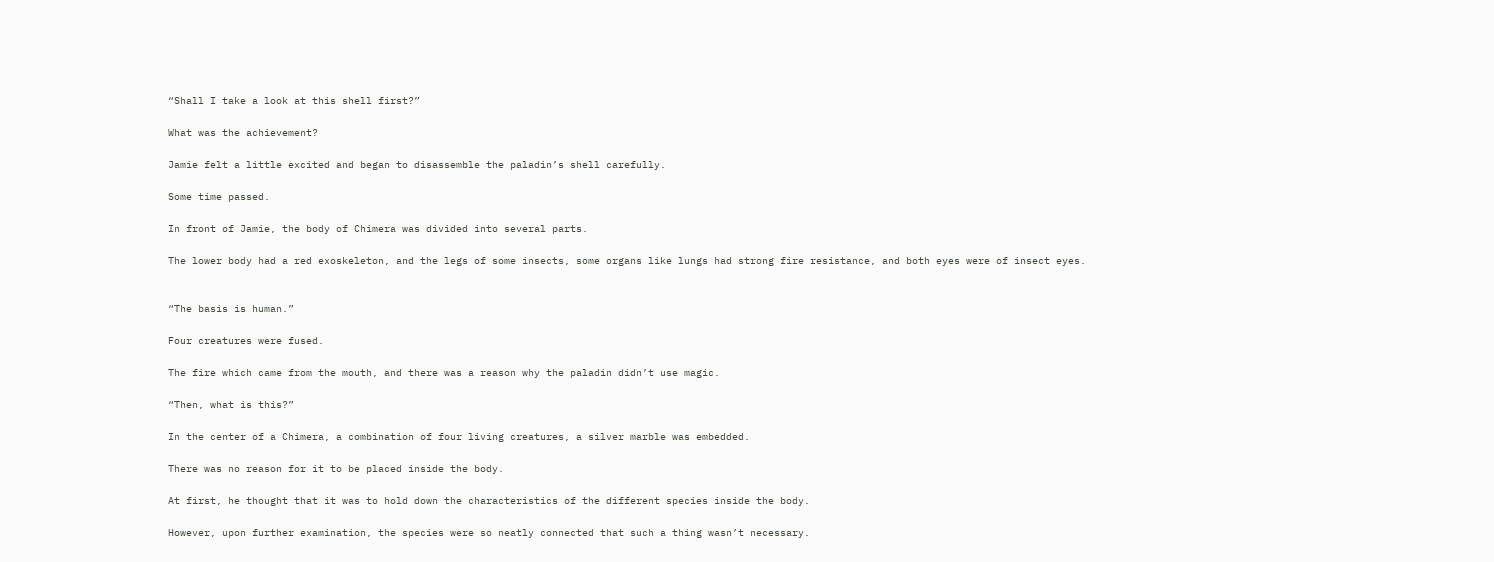“Shall I take a look at this shell first?”

What was the achievement?

Jamie felt a little excited and began to disassemble the paladin’s shell carefully.

Some time passed.

In front of Jamie, the body of Chimera was divided into several parts.

The lower body had a red exoskeleton, and the legs of some insects, some organs like lungs had strong fire resistance, and both eyes were of insect eyes.


“The basis is human.”

Four creatures were fused.

The fire which came from the mouth, and there was a reason why the paladin didn’t use magic.

“Then, what is this?”

In the center of a Chimera, a combination of four living creatures, a silver marble was embedded.

There was no reason for it to be placed inside the body.

At first, he thought that it was to hold down the characteristics of the different species inside the body.

However, upon further examination, the species were so neatly connected that such a thing wasn’t necessary.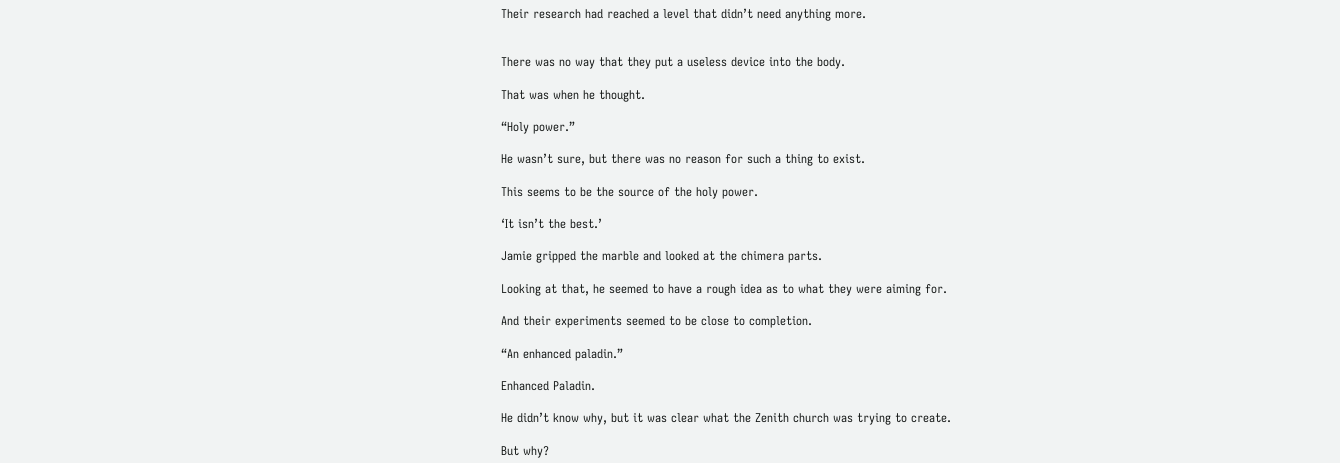Their research had reached a level that didn’t need anything more.


There was no way that they put a useless device into the body.

That was when he thought.

“Holy power.”

He wasn’t sure, but there was no reason for such a thing to exist.

This seems to be the source of the holy power.

‘It isn’t the best.’

Jamie gripped the marble and looked at the chimera parts.

Looking at that, he seemed to have a rough idea as to what they were aiming for.

And their experiments seemed to be close to completion.

“An enhanced paladin.”

Enhanced Paladin.

He didn’t know why, but it was clear what the Zenith church was trying to create.

But why?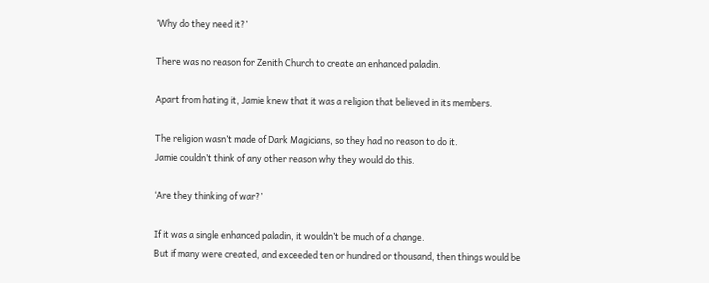‘Why do they need it?’

There was no reason for Zenith Church to create an enhanced paladin.

Apart from hating it, Jamie knew that it was a religion that believed in its members.

The religion wasn’t made of Dark Magicians, so they had no reason to do it.
Jamie couldn’t think of any other reason why they would do this.

‘Are they thinking of war?’

If it was a single enhanced paladin, it wouldn’t be much of a change.
But if many were created, and exceeded ten or hundred or thousand, then things would be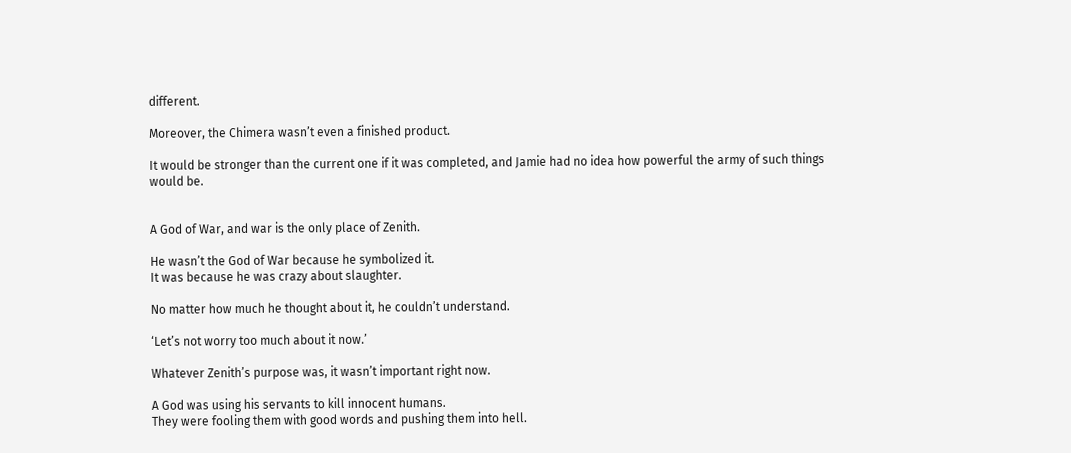different.

Moreover, the Chimera wasn’t even a finished product.

It would be stronger than the current one if it was completed, and Jamie had no idea how powerful the army of such things would be.


A God of War, and war is the only place of Zenith.

He wasn’t the God of War because he symbolized it.
It was because he was crazy about slaughter.

No matter how much he thought about it, he couldn’t understand.

‘Let’s not worry too much about it now.’

Whatever Zenith’s purpose was, it wasn’t important right now.

A God was using his servants to kill innocent humans.
They were fooling them with good words and pushing them into hell.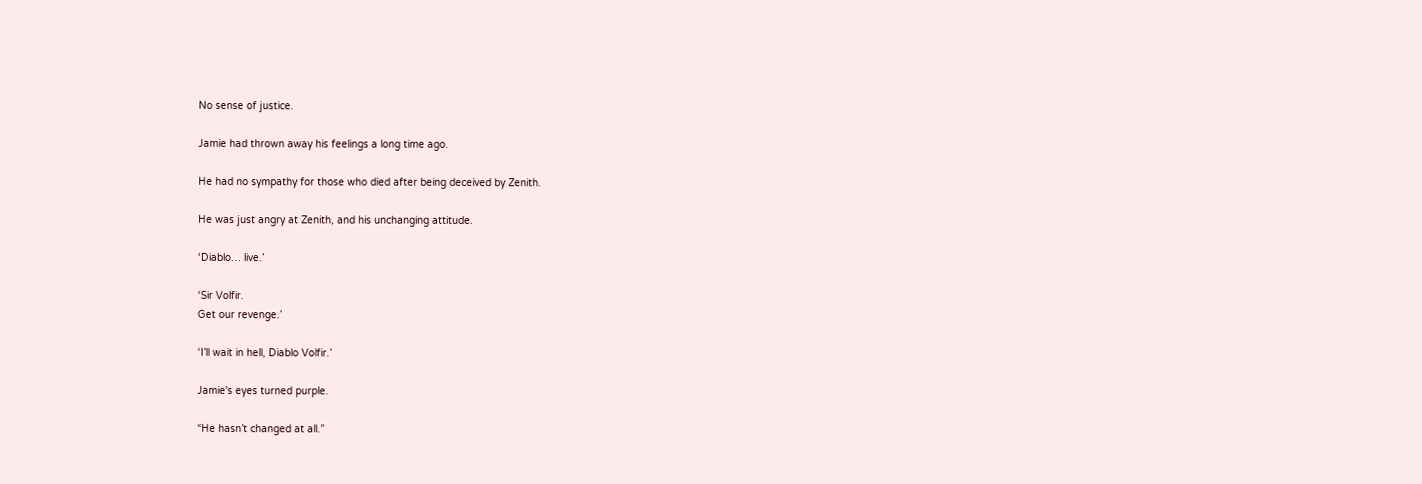No sense of justice.

Jamie had thrown away his feelings a long time ago.

He had no sympathy for those who died after being deceived by Zenith.

He was just angry at Zenith, and his unchanging attitude.

‘Diablo… live.’

‘Sir Volfir.
Get our revenge.’

‘I’ll wait in hell, Diablo Volfir.’

Jamie's eyes turned purple.

“He hasn’t changed at all.”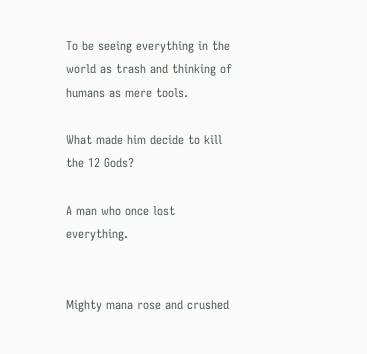To be seeing everything in the world as trash and thinking of humans as mere tools.

What made him decide to kill the 12 Gods?

A man who once lost everything.


Mighty mana rose and crushed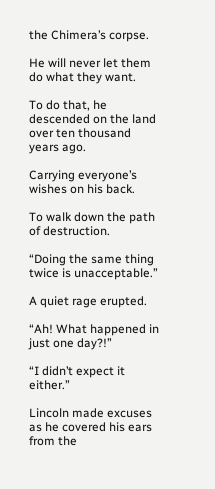the Chimera’s corpse.

He will never let them do what they want.

To do that, he descended on the land over ten thousand years ago.

Carrying everyone’s wishes on his back.

To walk down the path of destruction.

“Doing the same thing twice is unacceptable.”

A quiet rage erupted.

“Ah! What happened in just one day?!”

“I didn’t expect it either.”

Lincoln made excuses as he covered his ears from the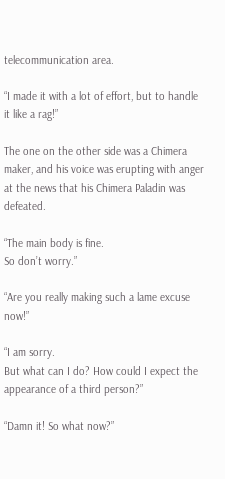telecommunication area.

“I made it with a lot of effort, but to handle it like a rag!”

The one on the other side was a Chimera maker, and his voice was erupting with anger at the news that his Chimera Paladin was defeated.

“The main body is fine.
So don’t worry.”

“Are you really making such a lame excuse now!”

“I am sorry.
But what can I do? How could I expect the appearance of a third person?”

“Damn it! So what now?”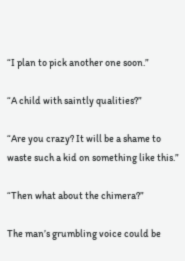“I plan to pick another one soon.”

“A child with saintly qualities?”

“Are you crazy? It will be a shame to waste such a kid on something like this.”

“Then what about the chimera?”

The man’s grumbling voice could be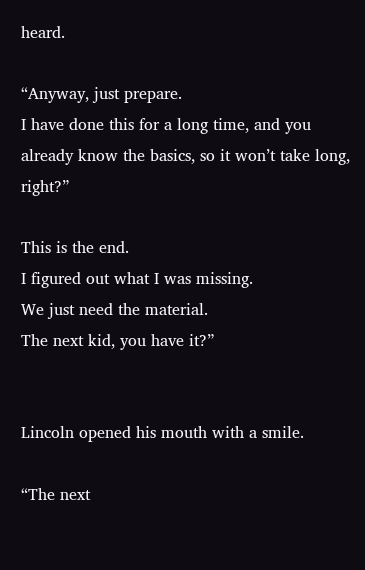heard.

“Anyway, just prepare.
I have done this for a long time, and you already know the basics, so it won’t take long, right?”

This is the end.
I figured out what I was missing.
We just need the material.
The next kid, you have it?”


Lincoln opened his mouth with a smile.

“The next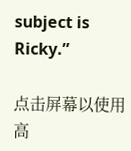subject is Ricky.”

点击屏幕以使用高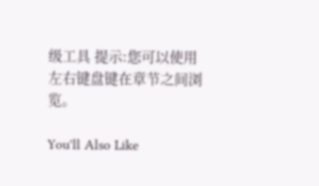级工具 提示:您可以使用左右键盘键在章节之间浏览。

You'll Also Like